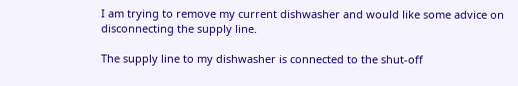I am trying to remove my current dishwasher and would like some advice on disconnecting the supply line.

The supply line to my dishwasher is connected to the shut-off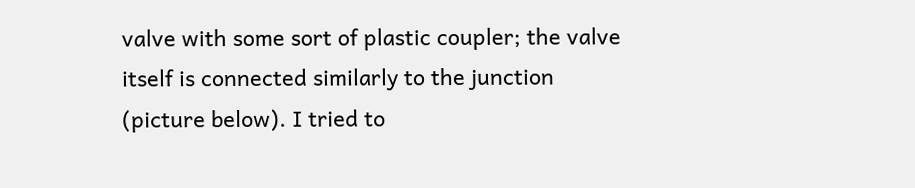valve with some sort of plastic coupler; the valve itself is connected similarly to the junction (picture below). I tried to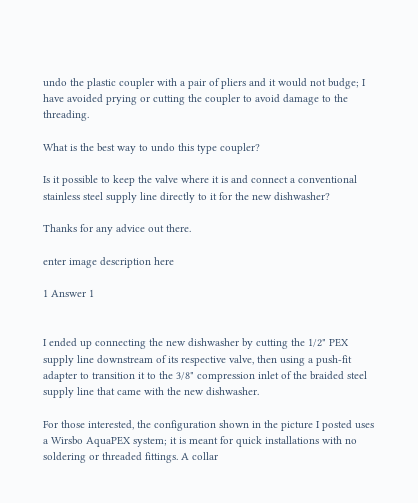undo the plastic coupler with a pair of pliers and it would not budge; I have avoided prying or cutting the coupler to avoid damage to the threading.

What is the best way to undo this type coupler?

Is it possible to keep the valve where it is and connect a conventional stainless steel supply line directly to it for the new dishwasher?

Thanks for any advice out there.

enter image description here

1 Answer 1


I ended up connecting the new dishwasher by cutting the 1/2" PEX supply line downstream of its respective valve, then using a push-fit adapter to transition it to the 3/8" compression inlet of the braided steel supply line that came with the new dishwasher.

For those interested, the configuration shown in the picture I posted uses a Wirsbo AquaPEX system; it is meant for quick installations with no soldering or threaded fittings. A collar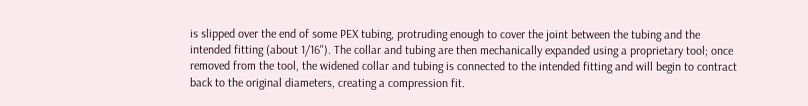is slipped over the end of some PEX tubing, protruding enough to cover the joint between the tubing and the intended fitting (about 1/16"). The collar and tubing are then mechanically expanded using a proprietary tool; once removed from the tool, the widened collar and tubing is connected to the intended fitting and will begin to contract back to the original diameters, creating a compression fit.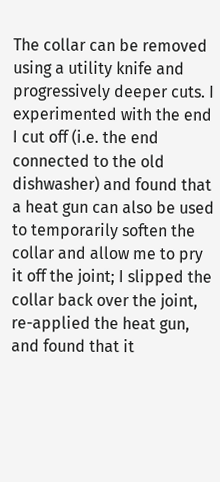The collar can be removed using a utility knife and progressively deeper cuts. I experimented with the end I cut off (i.e. the end connected to the old dishwasher) and found that a heat gun can also be used to temporarily soften the collar and allow me to pry it off the joint; I slipped the collar back over the joint, re-applied the heat gun, and found that it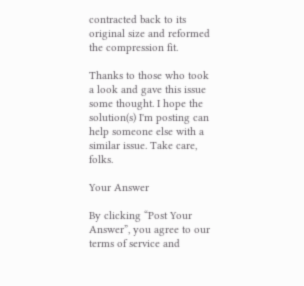contracted back to its original size and reformed the compression fit.

Thanks to those who took a look and gave this issue some thought. I hope the solution(s) I'm posting can help someone else with a similar issue. Take care, folks.

Your Answer

By clicking “Post Your Answer”, you agree to our terms of service and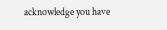acknowledge you have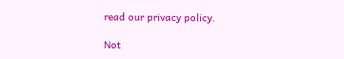read our privacy policy.

Not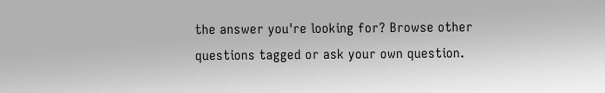the answer you're looking for? Browse other questions tagged or ask your own question.